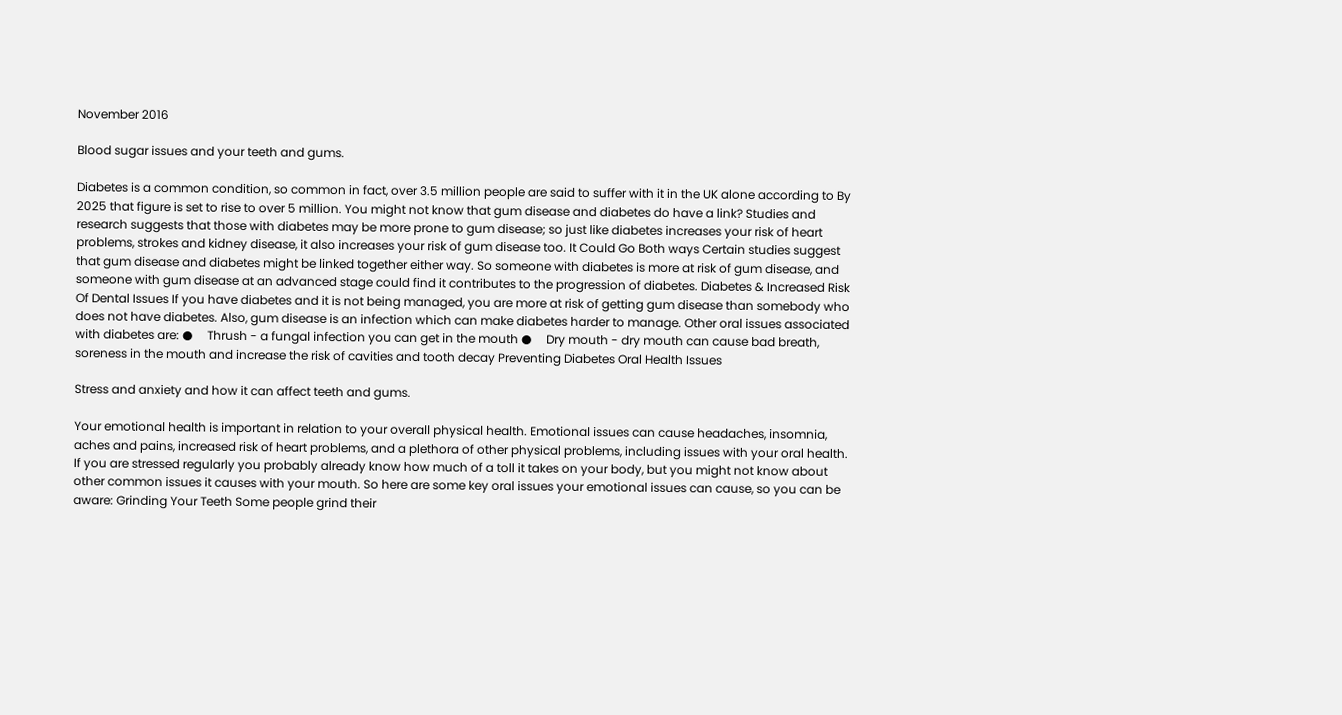November 2016

Blood sugar issues and your teeth and gums.

Diabetes is a common condition, so common in fact, over 3.5 million people are said to suffer with it in the UK alone according to By 2025 that figure is set to rise to over 5 million. You might not know that gum disease and diabetes do have a link? Studies and research suggests that those with diabetes may be more prone to gum disease; so just like diabetes increases your risk of heart problems, strokes and kidney disease, it also increases your risk of gum disease too. It Could Go Both ways Certain studies suggest that gum disease and diabetes might be linked together either way. So someone with diabetes is more at risk of gum disease, and someone with gum disease at an advanced stage could find it contributes to the progression of diabetes. Diabetes & Increased Risk Of Dental Issues If you have diabetes and it is not being managed, you are more at risk of getting gum disease than somebody who does not have diabetes. Also, gum disease is an infection which can make diabetes harder to manage. Other oral issues associated with diabetes are: ●     Thrush - a fungal infection you can get in the mouth ●     Dry mouth - dry mouth can cause bad breath, soreness in the mouth and increase the risk of cavities and tooth decay Preventing Diabetes Oral Health Issues

Stress and anxiety and how it can affect teeth and gums.

Your emotional health is important in relation to your overall physical health. Emotional issues can cause headaches, insomnia, aches and pains, increased risk of heart problems, and a plethora of other physical problems, including issues with your oral health. If you are stressed regularly you probably already know how much of a toll it takes on your body, but you might not know about other common issues it causes with your mouth. So here are some key oral issues your emotional issues can cause, so you can be aware: Grinding Your Teeth Some people grind their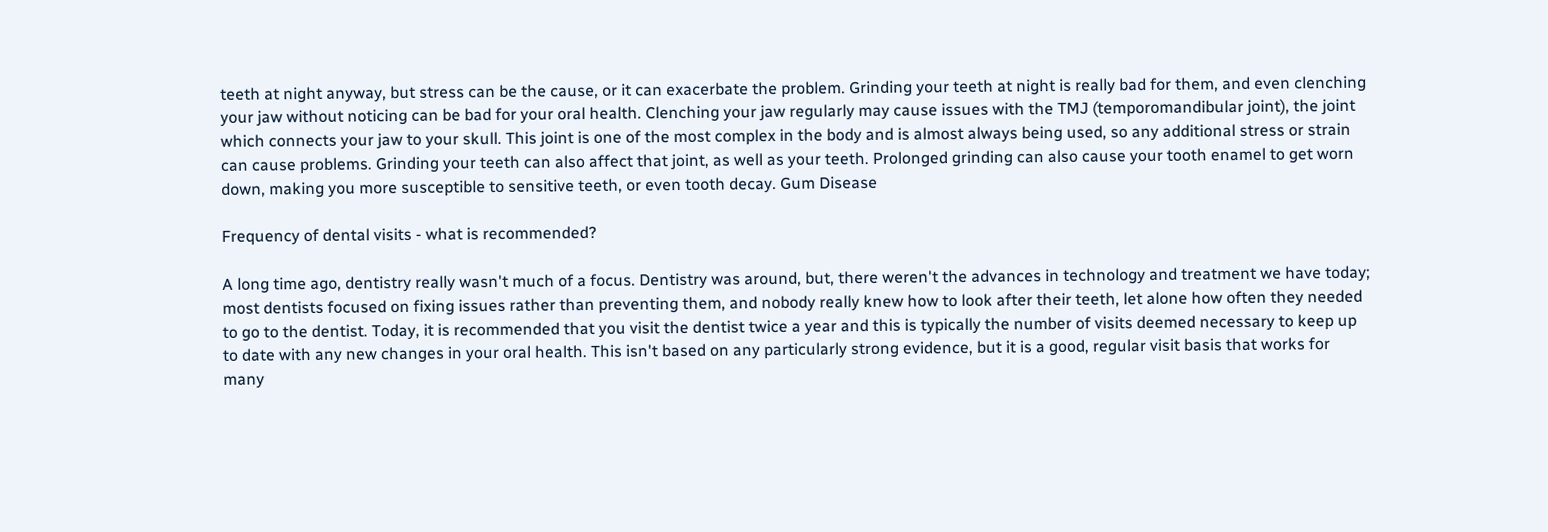teeth at night anyway, but stress can be the cause, or it can exacerbate the problem. Grinding your teeth at night is really bad for them, and even clenching your jaw without noticing can be bad for your oral health. Clenching your jaw regularly may cause issues with the TMJ (temporomandibular joint), the joint which connects your jaw to your skull. This joint is one of the most complex in the body and is almost always being used, so any additional stress or strain can cause problems. Grinding your teeth can also affect that joint, as well as your teeth. Prolonged grinding can also cause your tooth enamel to get worn down, making you more susceptible to sensitive teeth, or even tooth decay. Gum Disease

Frequency of dental visits - what is recommended?

A long time ago, dentistry really wasn't much of a focus. Dentistry was around, but, there weren't the advances in technology and treatment we have today; most dentists focused on fixing issues rather than preventing them, and nobody really knew how to look after their teeth, let alone how often they needed to go to the dentist. Today, it is recommended that you visit the dentist twice a year and this is typically the number of visits deemed necessary to keep up to date with any new changes in your oral health. This isn't based on any particularly strong evidence, but it is a good, regular visit basis that works for many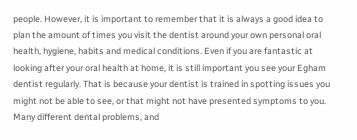people. However, it is important to remember that it is always a good idea to plan the amount of times you visit the dentist around your own personal oral health, hygiene, habits and medical conditions. Even if you are fantastic at looking after your oral health at home, it is still important you see your Egham dentist regularly. That is because your dentist is trained in spotting issues you might not be able to see, or that might not have presented symptoms to you. Many different dental problems, and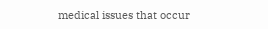medical issues that occur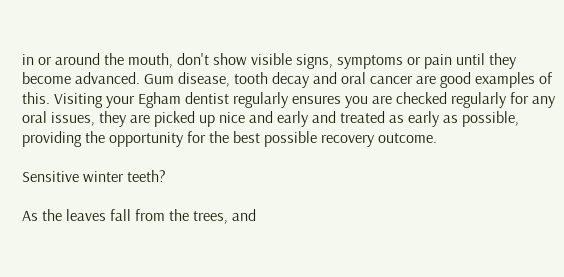in or around the mouth, don't show visible signs, symptoms or pain until they become advanced. Gum disease, tooth decay and oral cancer are good examples of this. Visiting your Egham dentist regularly ensures you are checked regularly for any oral issues, they are picked up nice and early and treated as early as possible, providing the opportunity for the best possible recovery outcome.

Sensitive winter teeth?

As the leaves fall from the trees, and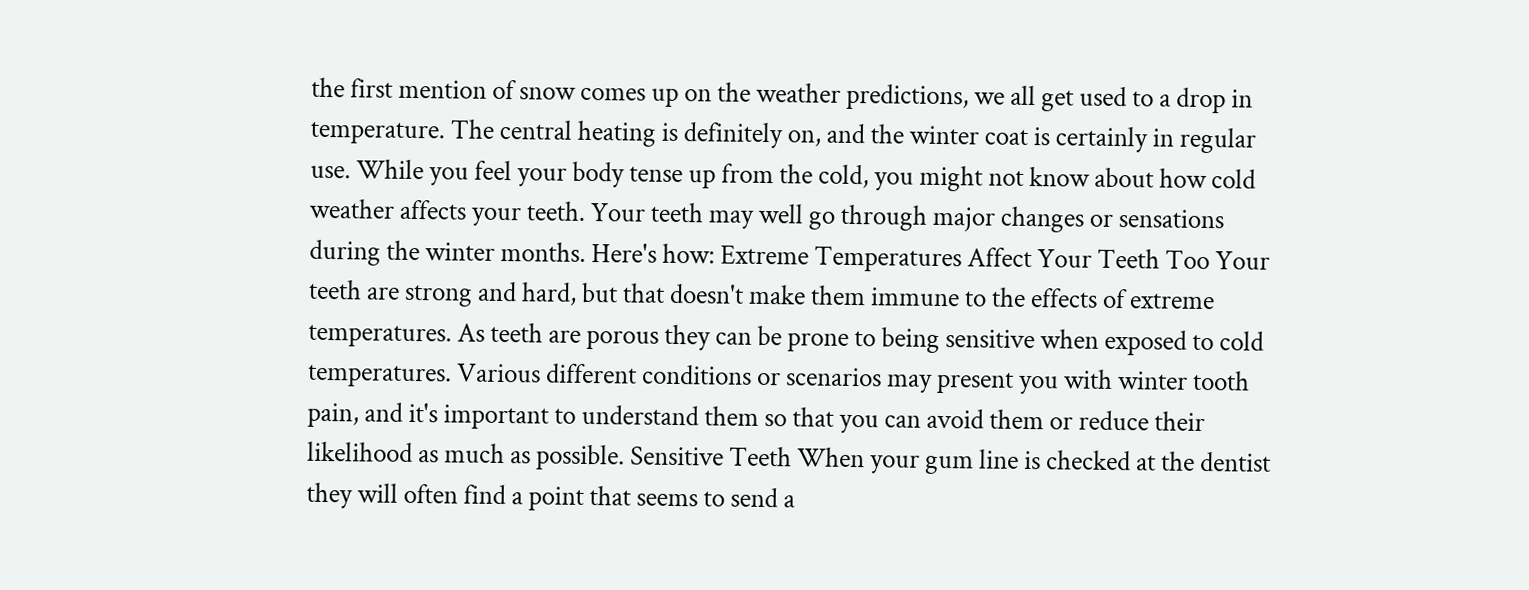the first mention of snow comes up on the weather predictions, we all get used to a drop in temperature. The central heating is definitely on, and the winter coat is certainly in regular use. While you feel your body tense up from the cold, you might not know about how cold weather affects your teeth. Your teeth may well go through major changes or sensations during the winter months. Here's how: Extreme Temperatures Affect Your Teeth Too Your teeth are strong and hard, but that doesn't make them immune to the effects of extreme temperatures. As teeth are porous they can be prone to being sensitive when exposed to cold temperatures. Various different conditions or scenarios may present you with winter tooth pain, and it's important to understand them so that you can avoid them or reduce their likelihood as much as possible. Sensitive Teeth When your gum line is checked at the dentist they will often find a point that seems to send a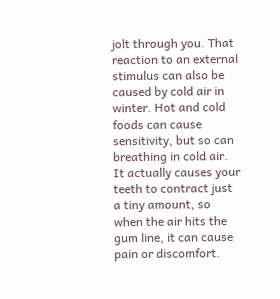jolt through you. That reaction to an external stimulus can also be caused by cold air in winter. Hot and cold foods can cause sensitivity, but so can breathing in cold air. It actually causes your teeth to contract just a tiny amount, so when the air hits the gum line, it can cause pain or discomfort.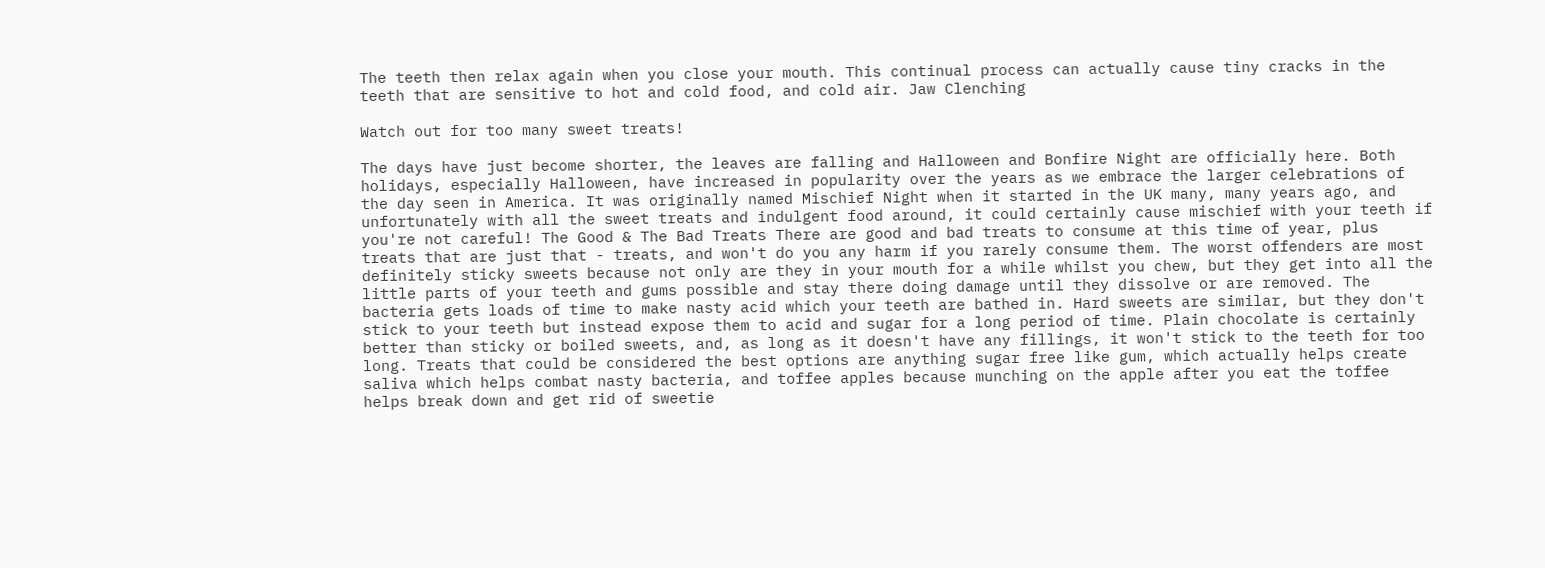The teeth then relax again when you close your mouth. This continual process can actually cause tiny cracks in the teeth that are sensitive to hot and cold food, and cold air. Jaw Clenching

Watch out for too many sweet treats!

The days have just become shorter, the leaves are falling and Halloween and Bonfire Night are officially here. Both holidays, especially Halloween, have increased in popularity over the years as we embrace the larger celebrations of the day seen in America. It was originally named Mischief Night when it started in the UK many, many years ago, and unfortunately with all the sweet treats and indulgent food around, it could certainly cause mischief with your teeth if you're not careful! The Good & The Bad Treats There are good and bad treats to consume at this time of year, plus treats that are just that - treats, and won't do you any harm if you rarely consume them. The worst offenders are most definitely sticky sweets because not only are they in your mouth for a while whilst you chew, but they get into all the little parts of your teeth and gums possible and stay there doing damage until they dissolve or are removed. The bacteria gets loads of time to make nasty acid which your teeth are bathed in. Hard sweets are similar, but they don't stick to your teeth but instead expose them to acid and sugar for a long period of time. Plain chocolate is certainly better than sticky or boiled sweets, and, as long as it doesn't have any fillings, it won't stick to the teeth for too long. Treats that could be considered the best options are anything sugar free like gum, which actually helps create saliva which helps combat nasty bacteria, and toffee apples because munching on the apple after you eat the toffee helps break down and get rid of sweetie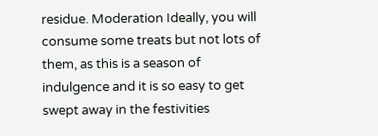residue. Moderation Ideally, you will consume some treats but not lots of them, as this is a season of indulgence and it is so easy to get swept away in the festivities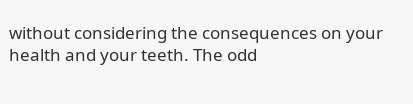without considering the consequences on your health and your teeth. The odd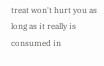treat won't hurt you as long as it really is consumed in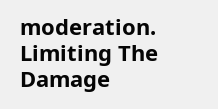moderation. Limiting The Damage